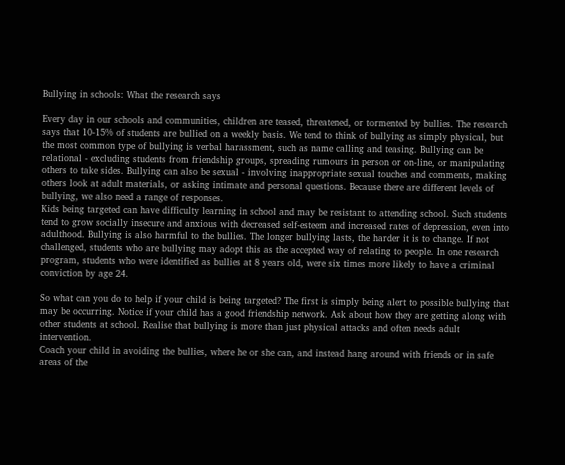Bullying in schools: What the research says

Every day in our schools and communities, children are teased, threatened, or tormented by bullies. The research says that 10-15% of students are bullied on a weekly basis. We tend to think of bullying as simply physical, but the most common type of bullying is verbal harassment, such as name calling and teasing. Bullying can be relational - excluding students from friendship groups, spreading rumours in person or on-line, or manipulating others to take sides. Bullying can also be sexual - involving inappropriate sexual touches and comments, making others look at adult materials, or asking intimate and personal questions. Because there are different levels of bullying, we also need a range of responses.
Kids being targeted can have difficulty learning in school and may be resistant to attending school. Such students tend to grow socially insecure and anxious with decreased self-esteem and increased rates of depression, even into adulthood. Bullying is also harmful to the bullies. The longer bullying lasts, the harder it is to change. If not challenged, students who are bullying may adopt this as the accepted way of relating to people. In one research program, students who were identified as bullies at 8 years old, were six times more likely to have a criminal conviction by age 24.

So what can you do to help if your child is being targeted? The first is simply being alert to possible bullying that may be occurring. Notice if your child has a good friendship network. Ask about how they are getting along with other students at school. Realise that bullying is more than just physical attacks and often needs adult intervention.
Coach your child in avoiding the bullies, where he or she can, and instead hang around with friends or in safe areas of the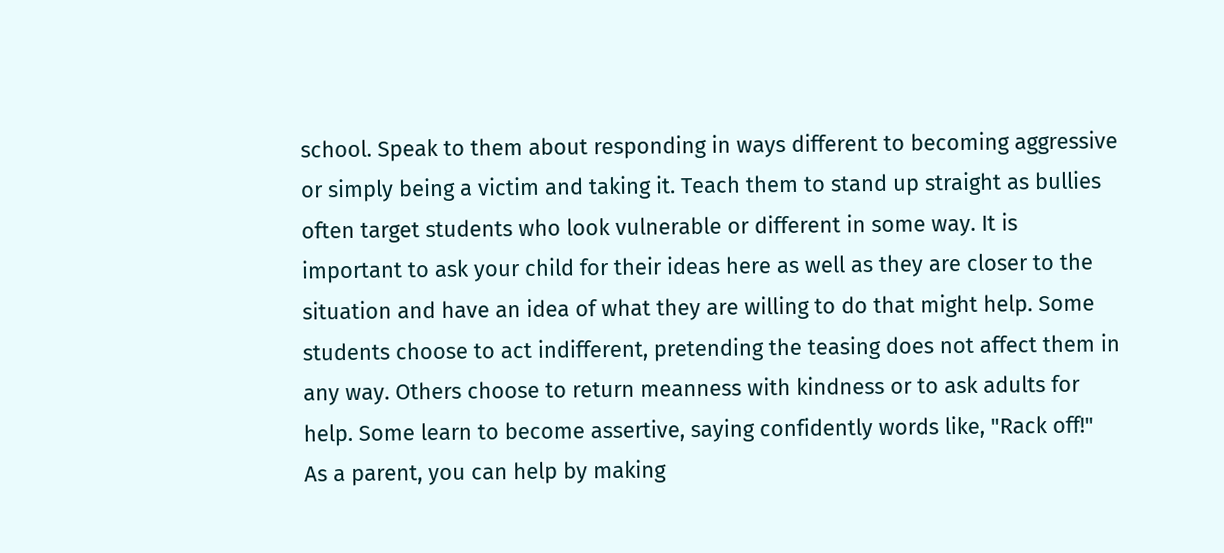school. Speak to them about responding in ways different to becoming aggressive or simply being a victim and taking it. Teach them to stand up straight as bullies often target students who look vulnerable or different in some way. It is important to ask your child for their ideas here as well as they are closer to the situation and have an idea of what they are willing to do that might help. Some students choose to act indifferent, pretending the teasing does not affect them in any way. Others choose to return meanness with kindness or to ask adults for help. Some learn to become assertive, saying confidently words like, "Rack off!"
As a parent, you can help by making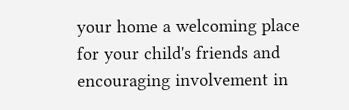your home a welcoming place for your child's friends and encouraging involvement in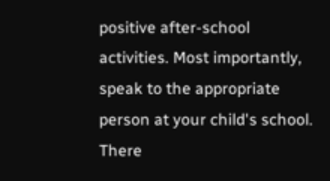positive after-school activities. Most importantly, speak to the appropriate person at your child's school. There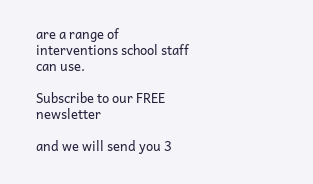are a range of interventions school staff can use.

Subscribe to our FREE newsletter

and we will send you 3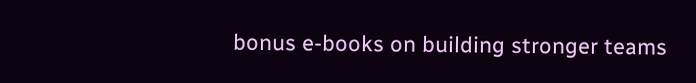bonus e-books on building stronger teams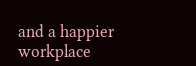and a happier workplace